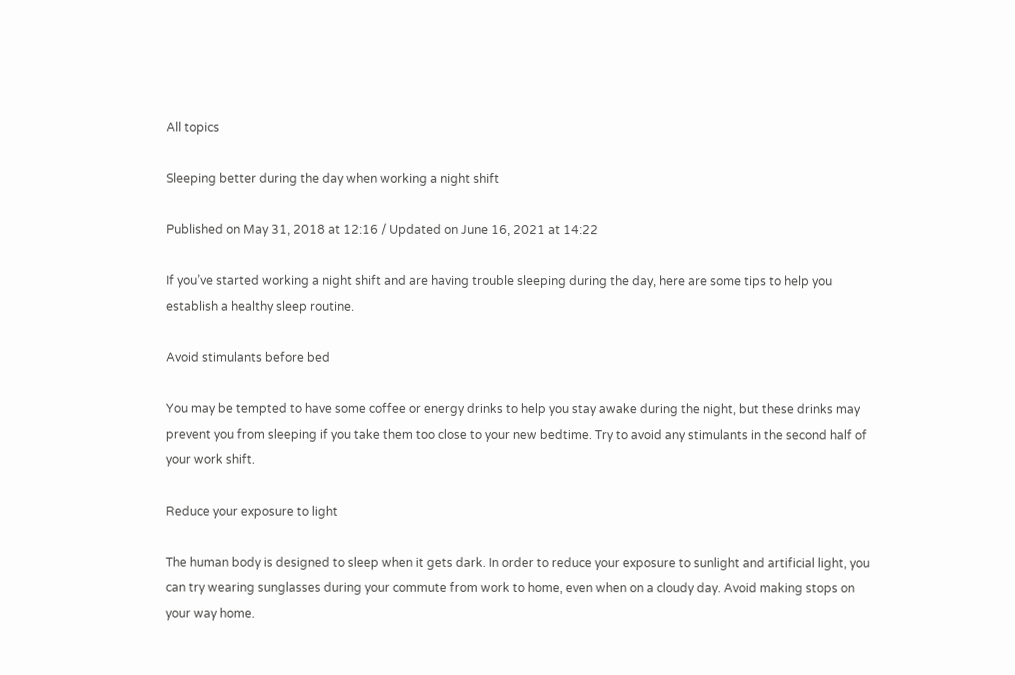All topics

Sleeping better during the day when working a night shift

Published on May 31, 2018 at 12:16 / Updated on June 16, 2021 at 14:22

If you’ve started working a night shift and are having trouble sleeping during the day, here are some tips to help you establish a healthy sleep routine.

Avoid stimulants before bed

You may be tempted to have some coffee or energy drinks to help you stay awake during the night, but these drinks may prevent you from sleeping if you take them too close to your new bedtime. Try to avoid any stimulants in the second half of your work shift.

Reduce your exposure to light

The human body is designed to sleep when it gets dark. In order to reduce your exposure to sunlight and artificial light, you can try wearing sunglasses during your commute from work to home, even when on a cloudy day. Avoid making stops on your way home.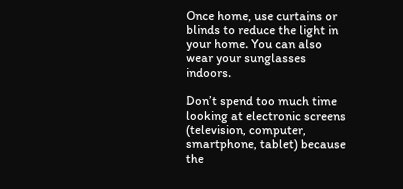Once home, use curtains or blinds to reduce the light in your home. You can also wear your sunglasses indoors.

Don’t spend too much time looking at electronic screens (television, computer, smartphone, tablet) because the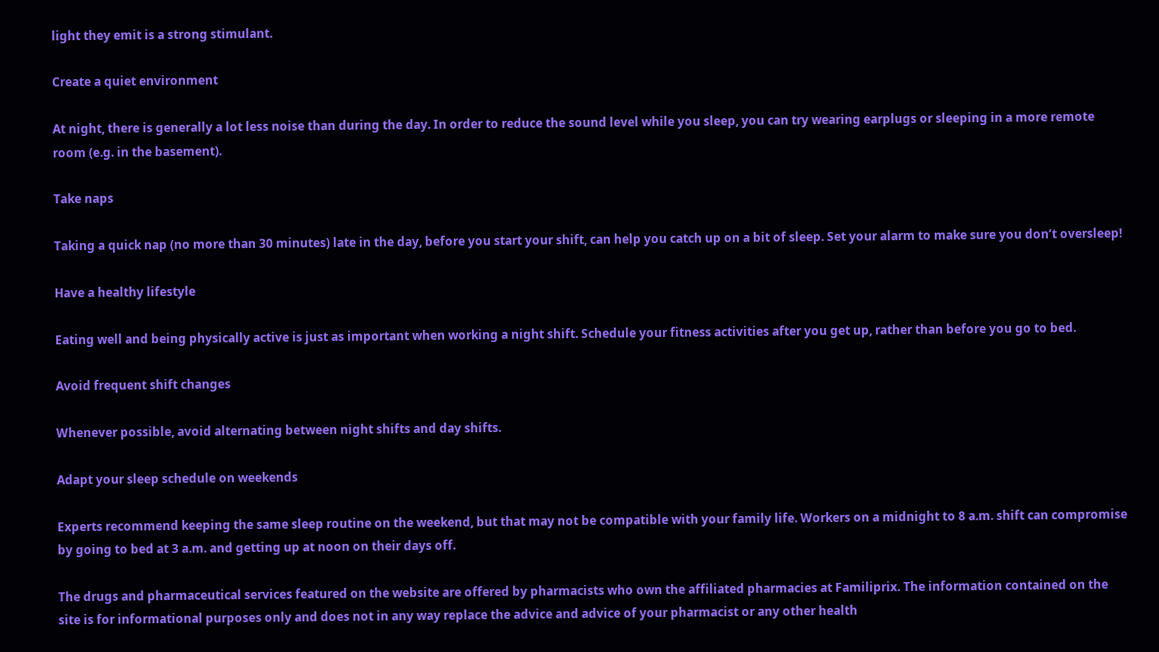light they emit is a strong stimulant.

Create a quiet environment

At night, there is generally a lot less noise than during the day. In order to reduce the sound level while you sleep, you can try wearing earplugs or sleeping in a more remote room (e.g. in the basement).

Take naps

Taking a quick nap (no more than 30 minutes) late in the day, before you start your shift, can help you catch up on a bit of sleep. Set your alarm to make sure you don’t oversleep!

Have a healthy lifestyle

Eating well and being physically active is just as important when working a night shift. Schedule your fitness activities after you get up, rather than before you go to bed.

Avoid frequent shift changes

Whenever possible, avoid alternating between night shifts and day shifts.

Adapt your sleep schedule on weekends

Experts recommend keeping the same sleep routine on the weekend, but that may not be compatible with your family life. Workers on a midnight to 8 a.m. shift can compromise by going to bed at 3 a.m. and getting up at noon on their days off.

The drugs and pharmaceutical services featured on the website are offered by pharmacists who own the affiliated pharmacies at Familiprix. The information contained on the site is for informational purposes only and does not in any way replace the advice and advice of your pharmacist or any other health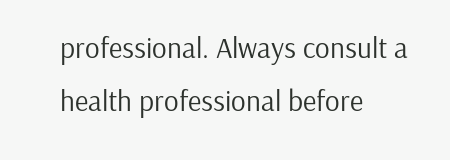professional. Always consult a health professional before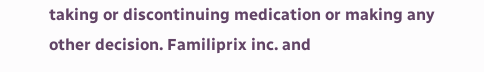taking or discontinuing medication or making any other decision. Familiprix inc. and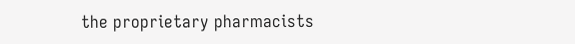the proprietary pharmacists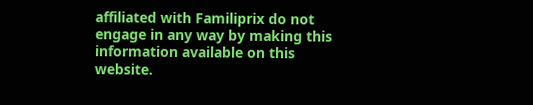affiliated with Familiprix do not engage in any way by making this information available on this website.